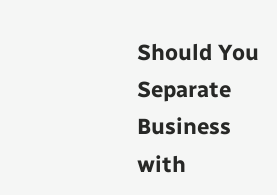Should You Separate Business with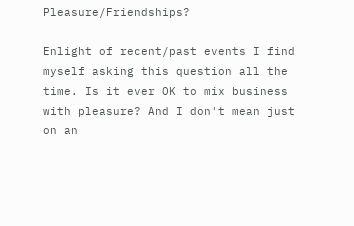Pleasure/Friendships?

Enlight of recent/past events I find myself asking this question all the time. Is it ever OK to mix business with pleasure? And I don't mean just on an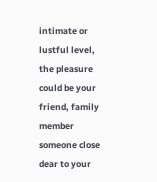intimate or lustful level, the pleasure could be your friend, family member someone close dear to your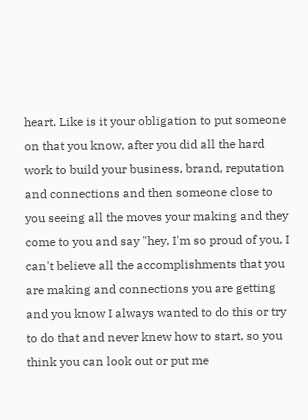heart. Like is it your obligation to put someone on that you know, after you did all the hard work to build your business, brand, reputation and connections and then someone close to you seeing all the moves your making and they come to you and say "hey, I'm so proud of you, I can't believe all the accomplishments that you are making and connections you are getting and you know I always wanted to do this or try to do that and never knew how to start, so you think you can look out or put me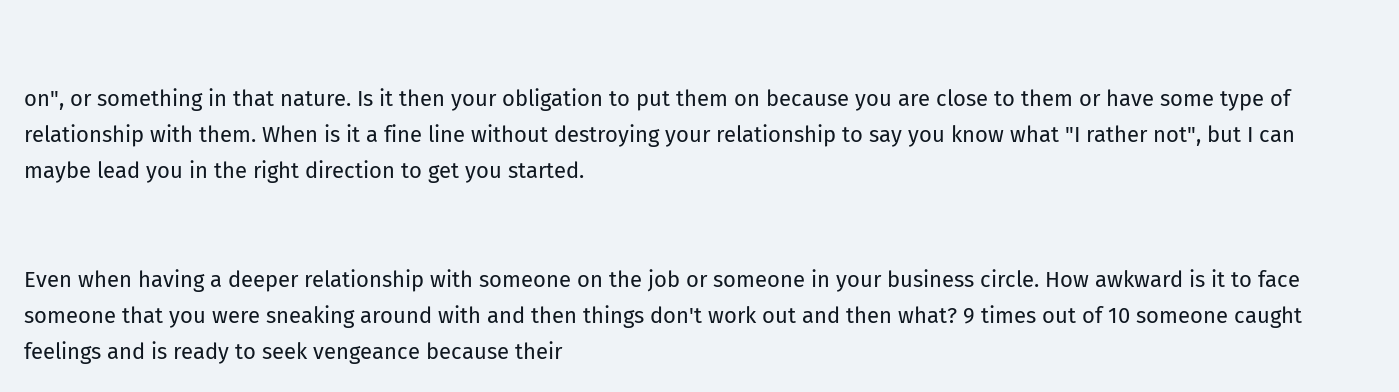on", or something in that nature. Is it then your obligation to put them on because you are close to them or have some type of relationship with them. When is it a fine line without destroying your relationship to say you know what "I rather not", but I can maybe lead you in the right direction to get you started.


Even when having a deeper relationship with someone on the job or someone in your business circle. How awkward is it to face someone that you were sneaking around with and then things don't work out and then what? 9 times out of 10 someone caught feelings and is ready to seek vengeance because their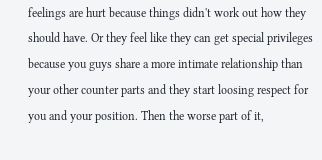feelings are hurt because things didn't work out how they should have. Or they feel like they can get special privileges because you guys share a more intimate relationship than your other counter parts and they start loosing respect for you and your position. Then the worse part of it,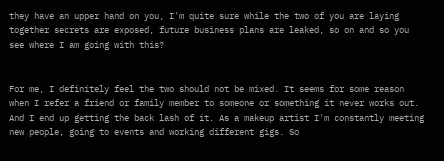they have an upper hand on you, I'm quite sure while the two of you are laying together secrets are exposed, future business plans are leaked, so on and so you see where I am going with this?


For me, I definitely feel the two should not be mixed. It seems for some reason when I refer a friend or family member to someone or something it never works out. And I end up getting the back lash of it. As a makeup artist I'm constantly meeting new people, going to events and working different gigs. So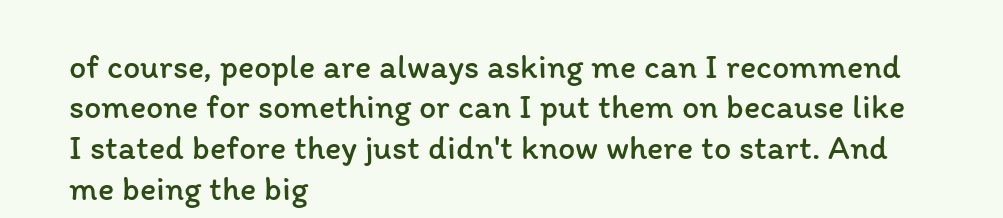of course, people are always asking me can I recommend someone for something or can I put them on because like I stated before they just didn't know where to start. And me being the big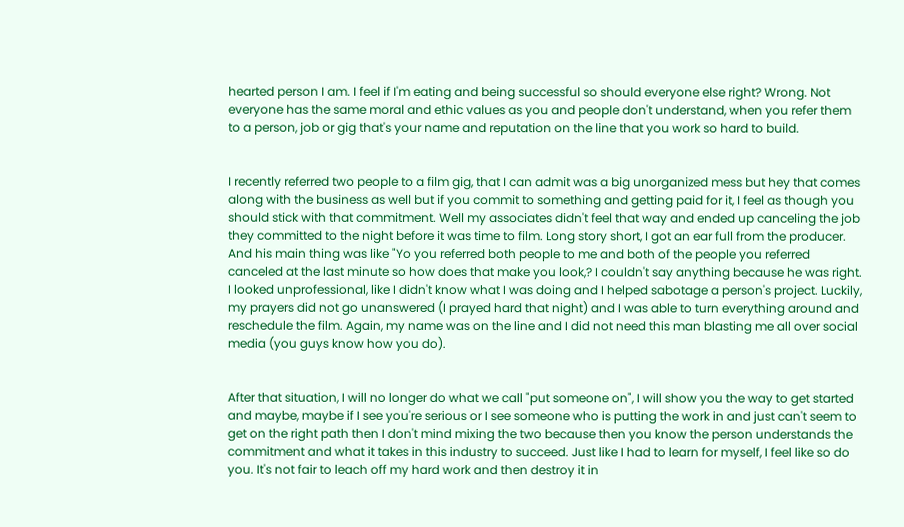hearted person I am. I feel if I'm eating and being successful so should everyone else right? Wrong. Not everyone has the same moral and ethic values as you and people don't understand, when you refer them to a person, job or gig that's your name and reputation on the line that you work so hard to build.


I recently referred two people to a film gig, that I can admit was a big unorganized mess but hey that comes along with the business as well but if you commit to something and getting paid for it, I feel as though you should stick with that commitment. Well my associates didn't feel that way and ended up canceling the job they committed to the night before it was time to film. Long story short, I got an ear full from the producer. And his main thing was like "Yo you referred both people to me and both of the people you referred canceled at the last minute so how does that make you look,? I couldn't say anything because he was right. I looked unprofessional, like I didn't know what I was doing and I helped sabotage a person's project. Luckily, my prayers did not go unanswered (I prayed hard that night) and I was able to turn everything around and reschedule the film. Again, my name was on the line and I did not need this man blasting me all over social media (you guys know how you do).


After that situation, I will no longer do what we call "put someone on", I will show you the way to get started and maybe, maybe if I see you're serious or I see someone who is putting the work in and just can't seem to get on the right path then I don't mind mixing the two because then you know the person understands the commitment and what it takes in this industry to succeed. Just like I had to learn for myself, I feel like so do you. It's not fair to leach off my hard work and then destroy it in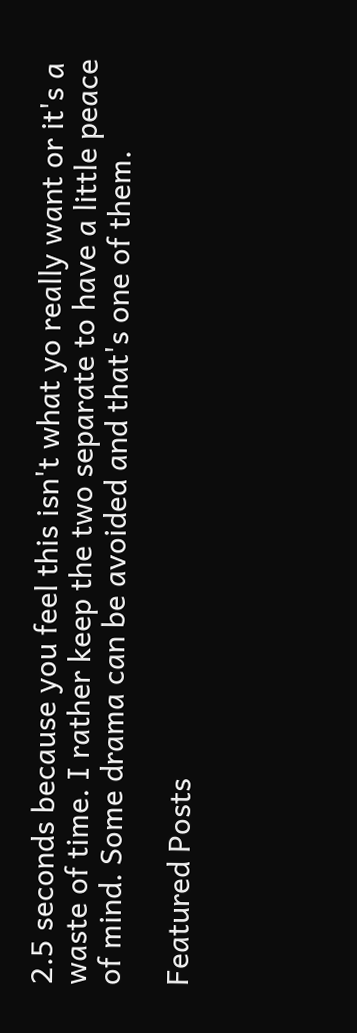2.5 seconds because you feel this isn't what yo really want or it's a waste of time. I rather keep the two separate to have a little peace of mind. Some drama can be avoided and that's one of them.

Featured Posts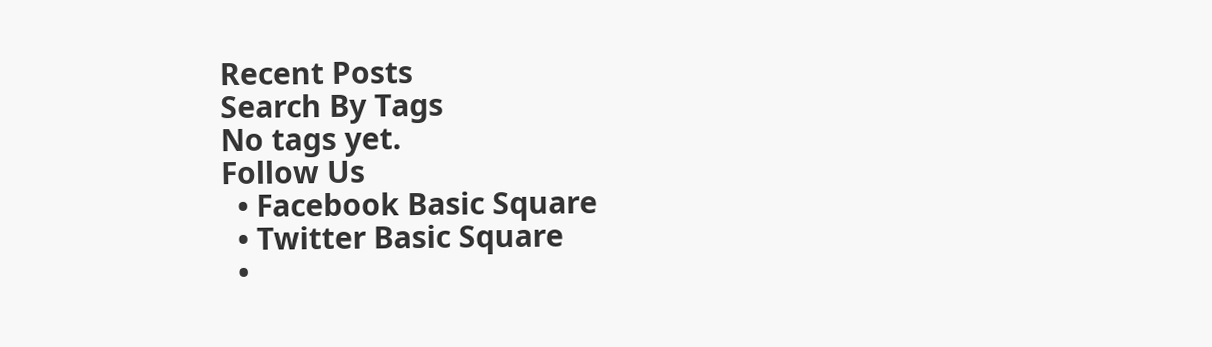Recent Posts
Search By Tags
No tags yet.
Follow Us
  • Facebook Basic Square
  • Twitter Basic Square
  •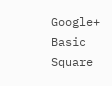Google+ Basic Square